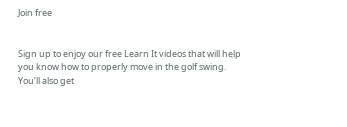Join free


Sign up to enjoy our free Learn It videos that will help you know how to properly move in the golf swing. You’ll also get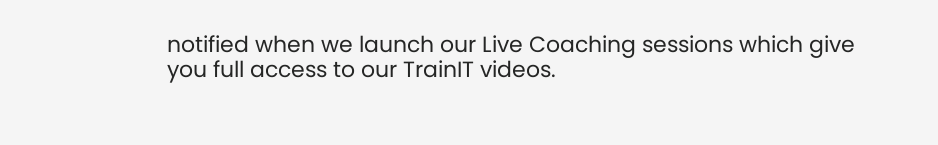notified when we launch our Live Coaching sessions which give you full access to our TrainIT videos.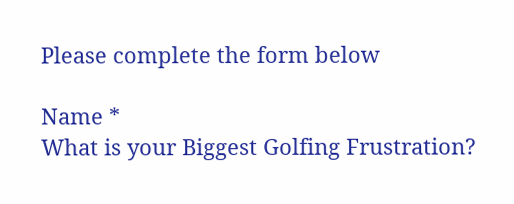Please complete the form below

Name *
What is your Biggest Golfing Frustration?